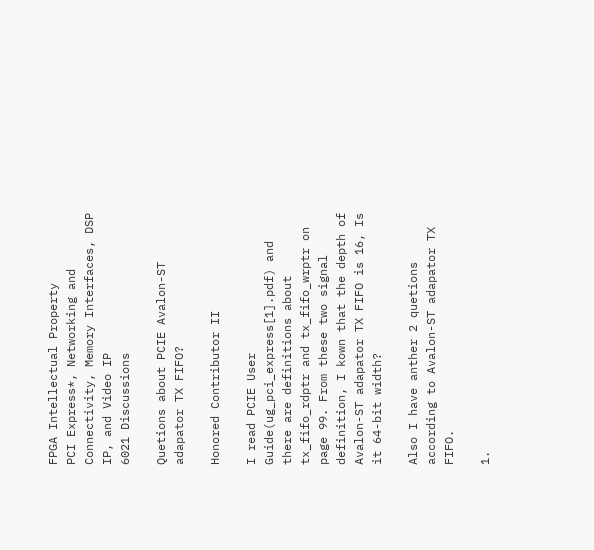FPGA Intellectual Property
PCI Express*, Networking and Connectivity, Memory Interfaces, DSP IP, and Video IP
6021 Discussions

Quetions about PCIE Avalon-ST adapator TX FIFO?

Honored Contributor II

I read PCIE User Guide(ug_pci_express[1].pdf) and there are definitions about tx_fifo_rdptr and tx_fifo_wrptr on page 99. From these two signal definition, I kown that the depth of Avalon-ST adapator TX FIFO is 16, Is it 64-bit width?

Also I have anther 2 quetions according to Avalon-ST adapator TX FIFO.

1.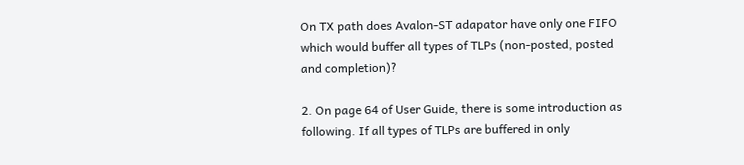On TX path does Avalon-ST adapator have only one FIFO which would buffer all types of TLPs (non-posted, posted and completion)?

2. On page 64 of User Guide, there is some introduction as following. If all types of TLPs are buffered in only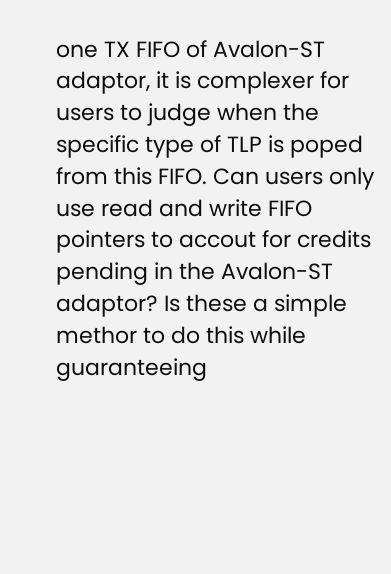one TX FIFO of Avalon-ST adaptor, it is complexer for users to judge when the specific type of TLP is poped from this FIFO. Can users only use read and write FIFO pointers to accout for credits pending in the Avalon-ST adaptor? Is these a simple methor to do this while guaranteeing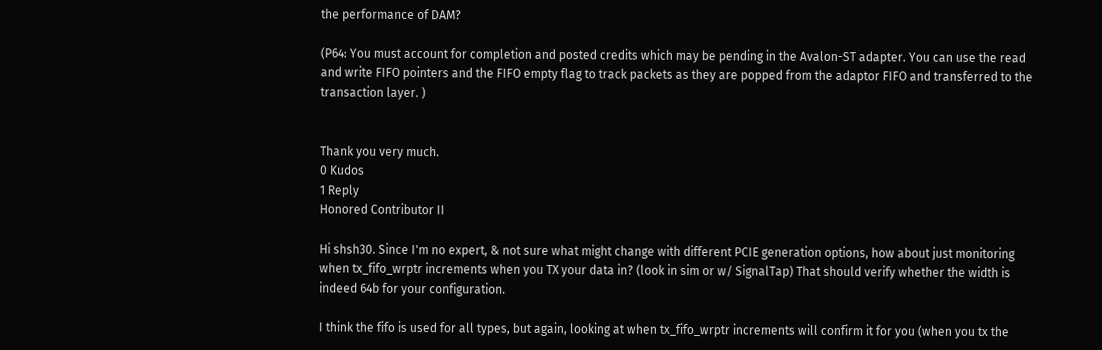the performance of DAM?

(P64: You must account for completion and posted credits which may be pending in the Avalon-ST adapter. You can use the read and write FIFO pointers and the FIFO empty flag to track packets as they are popped from the adaptor FIFO and transferred to the transaction layer. )


Thank you very much.
0 Kudos
1 Reply
Honored Contributor II

Hi shsh30. Since I'm no expert, & not sure what might change with different PCIE generation options, how about just monitoring when tx_fifo_wrptr increments when you TX your data in? (look in sim or w/ SignalTap) That should verify whether the width is indeed 64b for your configuration.

I think the fifo is used for all types, but again, looking at when tx_fifo_wrptr increments will confirm it for you (when you tx the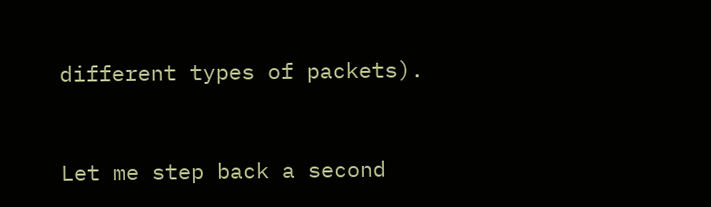different types of packets).


Let me step back a second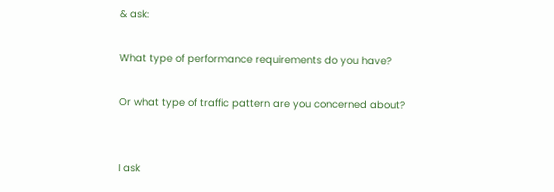& ask:

What type of performance requirements do you have?

Or what type of traffic pattern are you concerned about?


I ask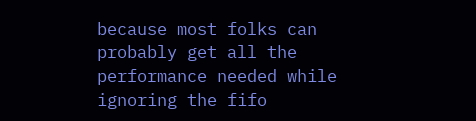because most folks can probably get all the performance needed while ignoring the fifo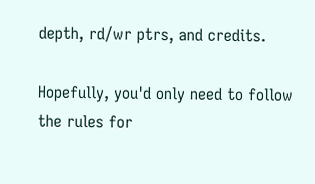depth, rd/wr ptrs, and credits.

Hopefully, you'd only need to follow the rules for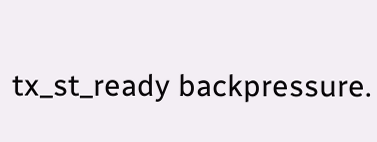tx_st_ready backpressure.